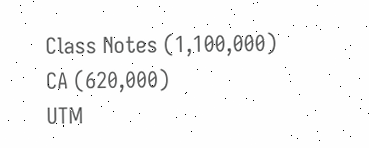Class Notes (1,100,000)
CA (620,000)
UTM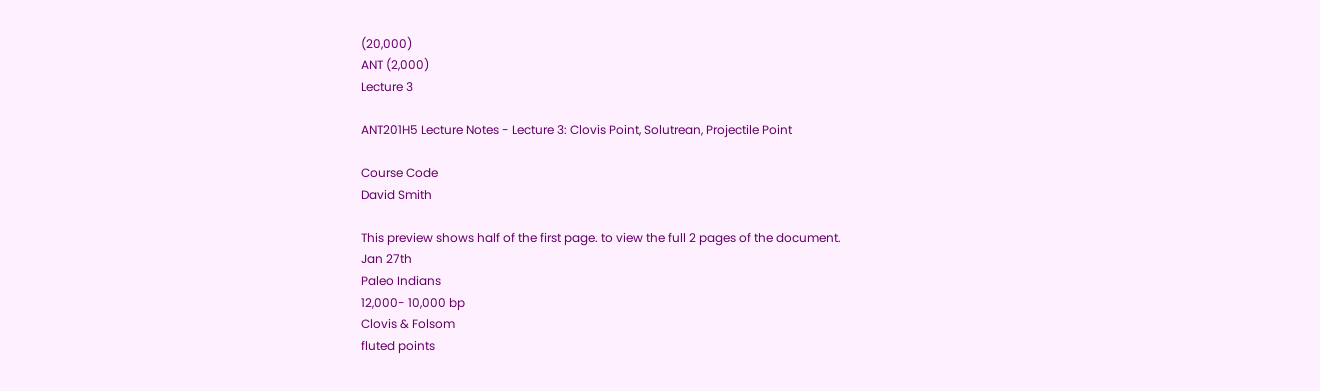(20,000)
ANT (2,000)
Lecture 3

ANT201H5 Lecture Notes - Lecture 3: Clovis Point, Solutrean, Projectile Point

Course Code
David Smith

This preview shows half of the first page. to view the full 2 pages of the document.
Jan 27th
Paleo Indians
12,000- 10,000 bp
Clovis & Folsom
fluted points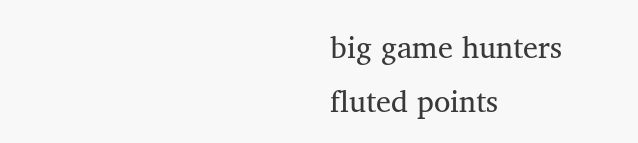big game hunters
fluted points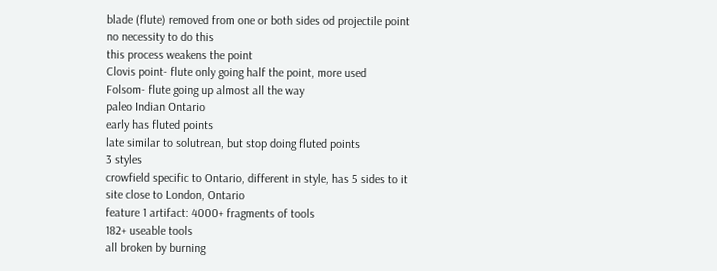blade (flute) removed from one or both sides od projectile point
no necessity to do this
this process weakens the point
Clovis point- flute only going half the point, more used
Folsom- flute going up almost all the way
paleo Indian Ontario
early has fluted points
late similar to solutrean, but stop doing fluted points
3 styles
crowfield specific to Ontario, different in style, has 5 sides to it
site close to London, Ontario
feature 1 artifact: 4000+ fragments of tools
182+ useable tools
all broken by burning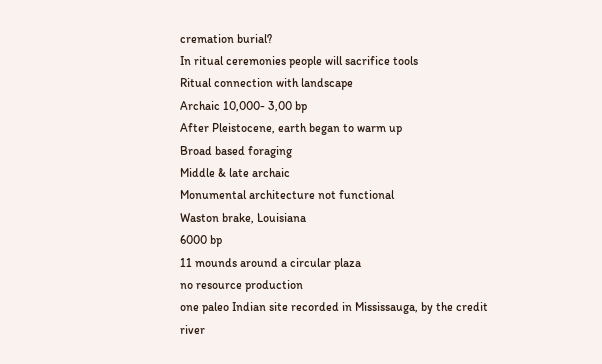cremation burial?
In ritual ceremonies people will sacrifice tools
Ritual connection with landscape
Archaic 10,000- 3,00 bp
After Pleistocene, earth began to warm up
Broad based foraging
Middle & late archaic
Monumental architecture not functional
Waston brake, Louisiana
6000 bp
11 mounds around a circular plaza
no resource production
one paleo Indian site recorded in Mississauga, by the credit river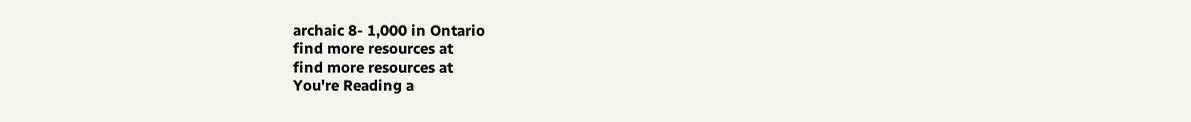archaic 8- 1,000 in Ontario
find more resources at
find more resources at
You're Reading a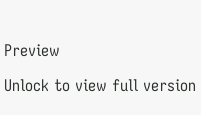Preview

Unlock to view full version